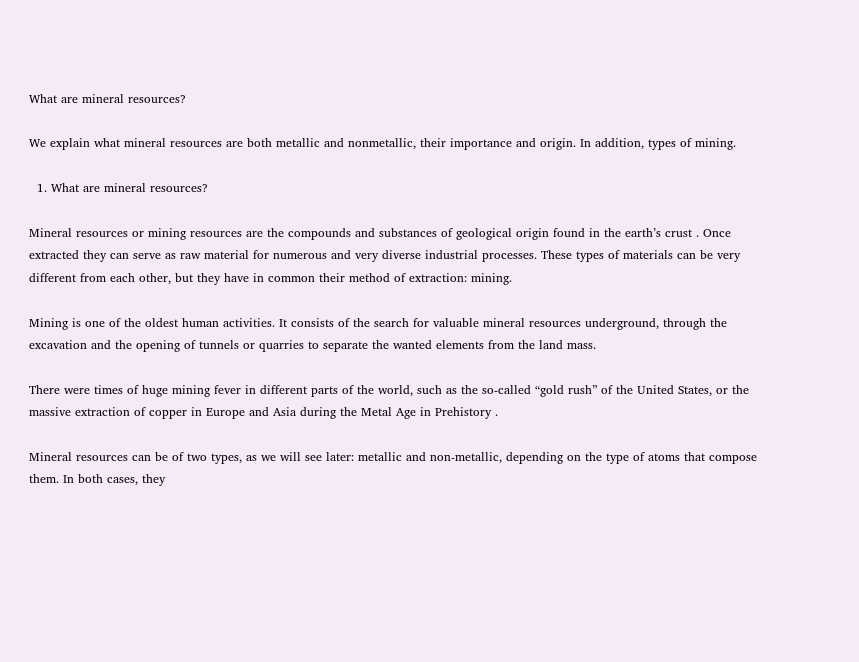What are mineral resources?

We explain what mineral resources are both metallic and nonmetallic, their importance and origin. In addition, types of mining.

  1. What are mineral resources?

Mineral resources or mining resources are the compounds and substances of geological origin found in the earth’s crust . Once extracted they can serve as raw material for numerous and very diverse industrial processes. These types of materials can be very different from each other, but they have in common their method of extraction: mining.

Mining is one of the oldest human activities. It consists of the search for valuable mineral resources underground, through the excavation and the opening of tunnels or quarries to separate the wanted elements from the land mass.

There were times of huge mining fever in different parts of the world, such as the so-called “gold rush” of the United States, or the massive extraction of copper in Europe and Asia during the Metal Age in Prehistory .

Mineral resources can be of two types, as we will see later: metallic and non-metallic, depending on the type of atoms that compose them. In both cases, they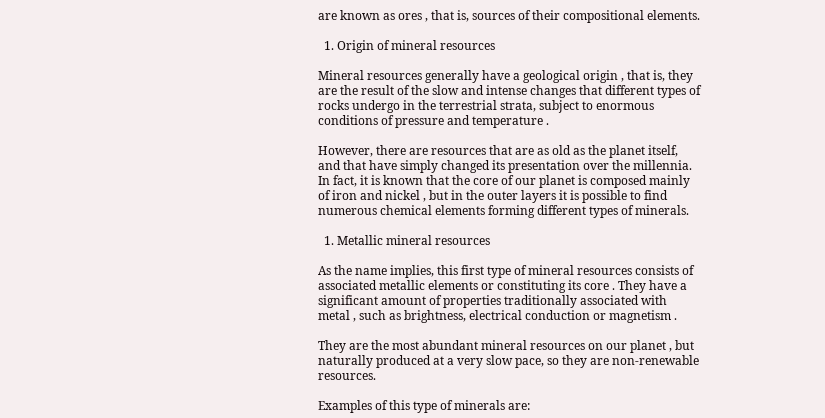are known as ores , that is, sources of their compositional elements.

  1. Origin of mineral resources

Mineral resources generally have a geological origin , that is, they are the result of the slow and intense changes that different types of rocks undergo in the terrestrial strata, subject to enormous conditions of pressure and temperature .

However, there are resources that are as old as the planet itself, and that have simply changed its presentation over the millennia. In fact, it is known that the core of our planet is composed mainly of iron and nickel , but in the outer layers it is possible to find numerous chemical elements forming different types of minerals.

  1. Metallic mineral resources

As the name implies, this first type of mineral resources consists of associated metallic elements or constituting its core . They have a significant amount of properties traditionally associated with metal , such as brightness, electrical conduction or magnetism .

They are the most abundant mineral resources on our planet , but naturally produced at a very slow pace, so they are non-renewable resources.

Examples of this type of minerals are: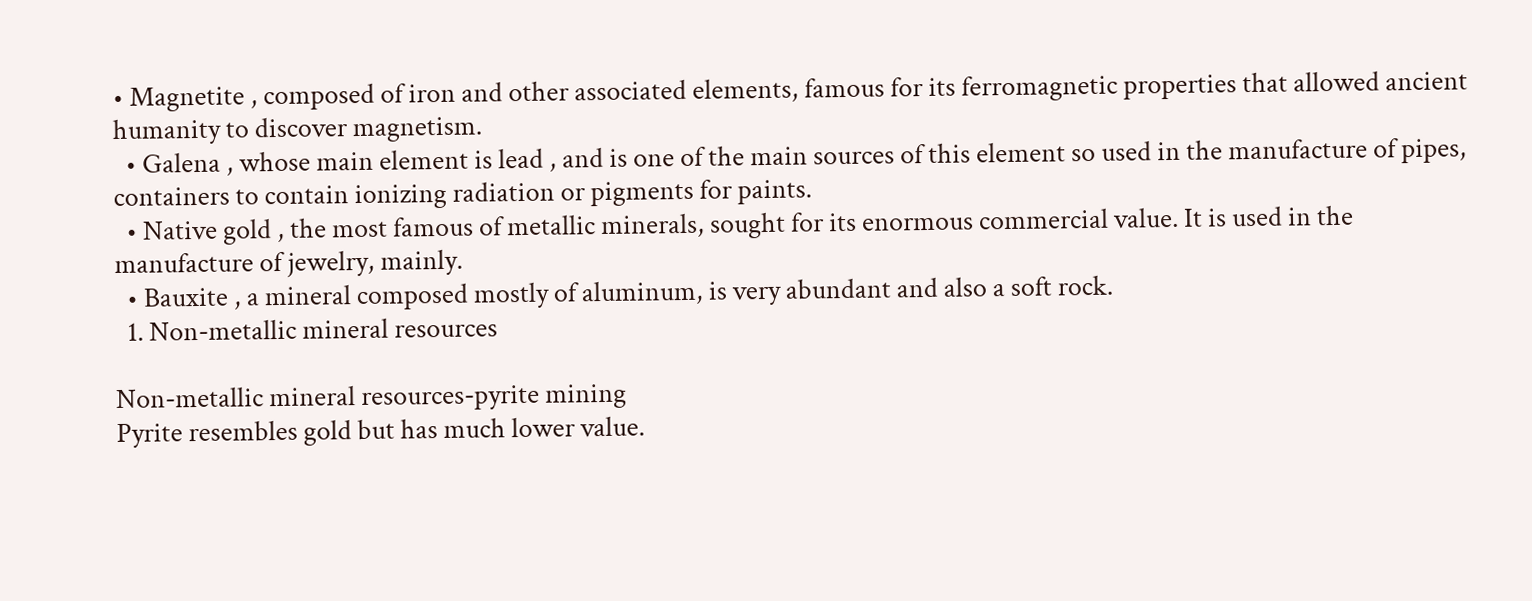• Magnetite , composed of iron and other associated elements, famous for its ferromagnetic properties that allowed ancient humanity to discover magnetism.
  • Galena , whose main element is lead , and is one of the main sources of this element so used in the manufacture of pipes, containers to contain ionizing radiation or pigments for paints.
  • Native gold , the most famous of metallic minerals, sought for its enormous commercial value. It is used in the manufacture of jewelry, mainly.
  • Bauxite , a mineral composed mostly of aluminum, is very abundant and also a soft rock.
  1. Non-metallic mineral resources

Non-metallic mineral resources-pyrite mining
Pyrite resembles gold but has much lower value.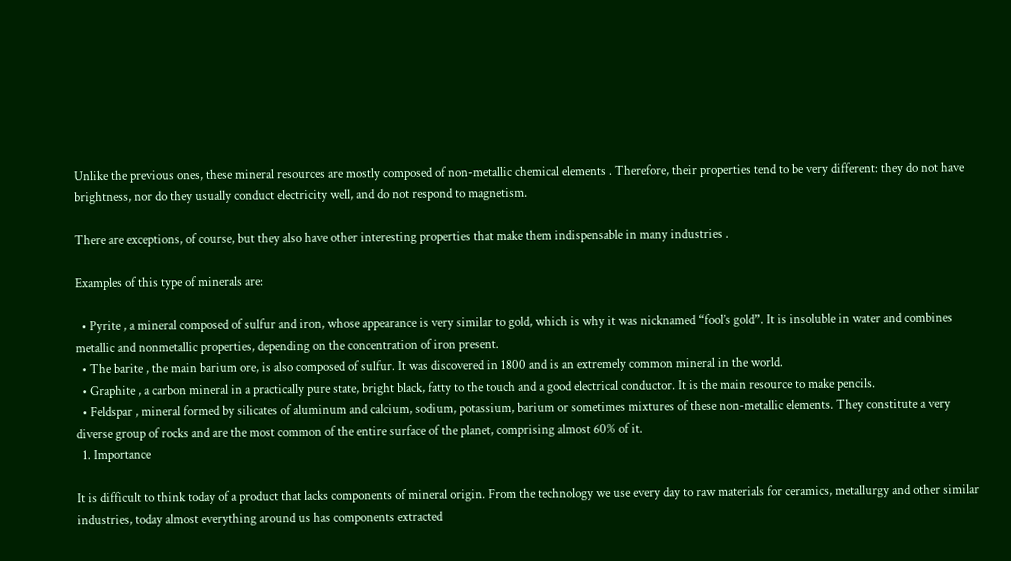Unlike the previous ones, these mineral resources are mostly composed of non-metallic chemical elements . Therefore, their properties tend to be very different: they do not have brightness, nor do they usually conduct electricity well, and do not respond to magnetism.

There are exceptions, of course, but they also have other interesting properties that make them indispensable in many industries .

Examples of this type of minerals are:

  • Pyrite , a mineral composed of sulfur and iron, whose appearance is very similar to gold, which is why it was nicknamed “fool’s gold”. It is insoluble in water and combines metallic and nonmetallic properties, depending on the concentration of iron present.
  • The barite , the main barium ore, is also composed of sulfur. It was discovered in 1800 and is an extremely common mineral in the world.
  • Graphite , a carbon mineral in a practically pure state, bright black, fatty to the touch and a good electrical conductor. It is the main resource to make pencils.
  • Feldspar , mineral formed by silicates of aluminum and calcium, sodium, potassium, barium or sometimes mixtures of these non-metallic elements. They constitute a very diverse group of rocks and are the most common of the entire surface of the planet, comprising almost 60% of it.
  1. Importance

It is difficult to think today of a product that lacks components of mineral origin. From the technology we use every day to raw materials for ceramics, metallurgy and other similar industries, today almost everything around us has components extracted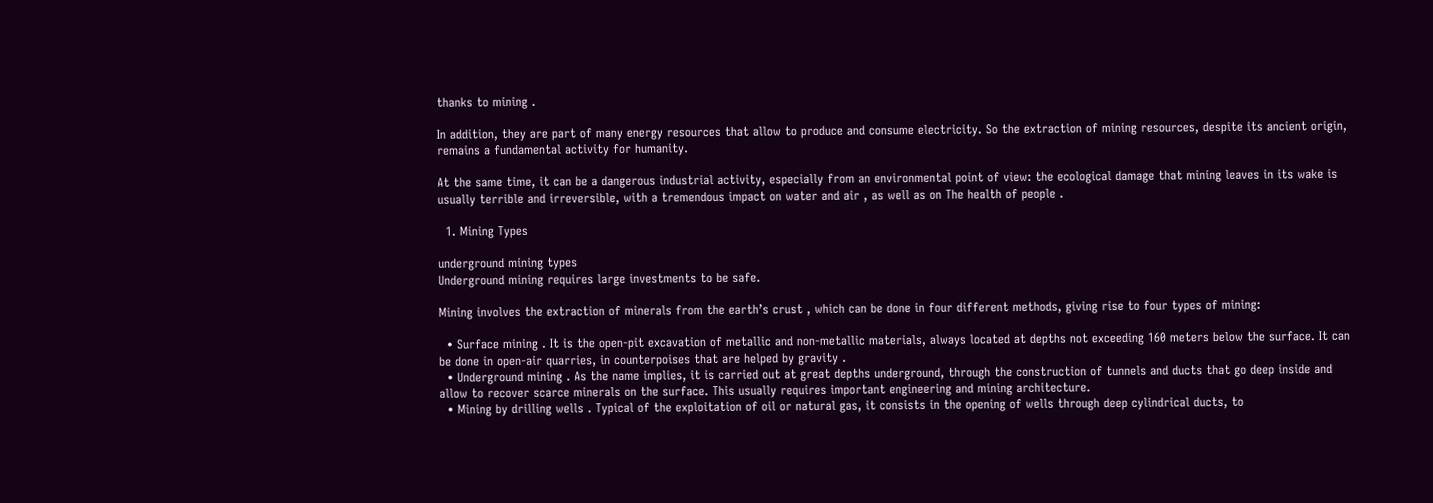thanks to mining .

In addition, they are part of many energy resources that allow to produce and consume electricity. So the extraction of mining resources, despite its ancient origin, remains a fundamental activity for humanity.

At the same time, it can be a dangerous industrial activity, especially from an environmental point of view: the ecological damage that mining leaves in its wake is usually terrible and irreversible, with a tremendous impact on water and air , as well as on The health of people .

  1. Mining Types

underground mining types
Underground mining requires large investments to be safe.

Mining involves the extraction of minerals from the earth’s crust , which can be done in four different methods, giving rise to four types of mining:

  • Surface mining . It is the open-pit excavation of metallic and non-metallic materials, always located at depths not exceeding 160 meters below the surface. It can be done in open-air quarries, in counterpoises that are helped by gravity .
  • Underground mining . As the name implies, it is carried out at great depths underground, through the construction of tunnels and ducts that go deep inside and allow to recover scarce minerals on the surface. This usually requires important engineering and mining architecture.
  • Mining by drilling wells . Typical of the exploitation of oil or natural gas, it consists in the opening of wells through deep cylindrical ducts, to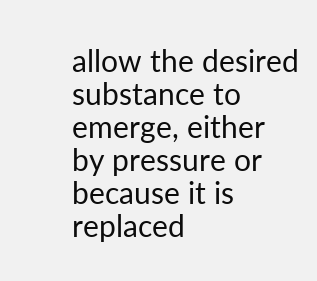allow the desired substance to emerge, either by pressure or because it is replaced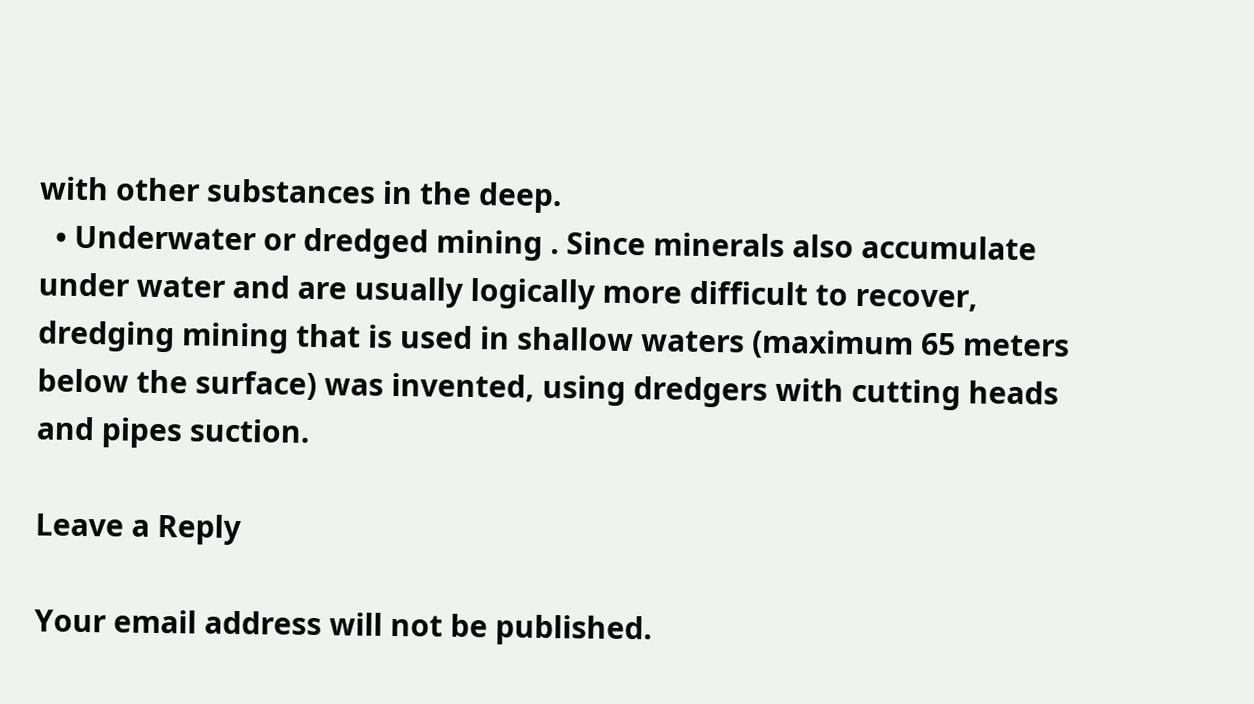with other substances in the deep.
  • Underwater or dredged mining . Since minerals also accumulate under water and are usually logically more difficult to recover, dredging mining that is used in shallow waters (maximum 65 meters below the surface) was invented, using dredgers with cutting heads and pipes suction.

Leave a Reply

Your email address will not be published.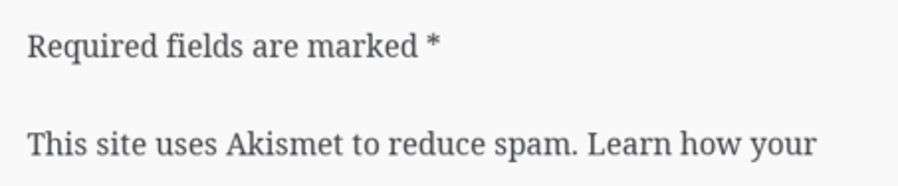Required fields are marked *

This site uses Akismet to reduce spam. Learn how your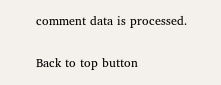comment data is processed.

Back to top button